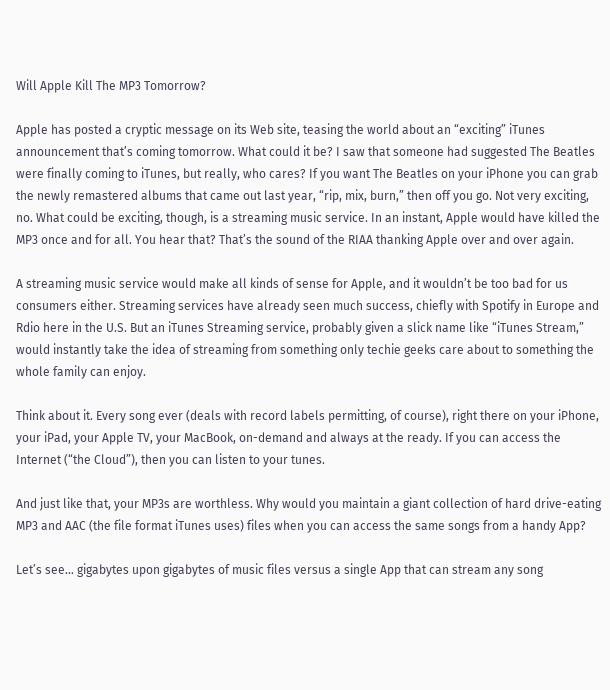Will Apple Kill The MP3 Tomorrow?

Apple has posted a cryptic message on its Web site, teasing the world about an “exciting” iTunes announcement that’s coming tomorrow. What could it be? I saw that someone had suggested The Beatles were finally coming to iTunes, but really, who cares? If you want The Beatles on your iPhone you can grab the newly remastered albums that came out last year, “rip, mix, burn,” then off you go. Not very exciting, no. What could be exciting, though, is a streaming music service. In an instant, Apple would have killed the MP3 once and for all. You hear that? That’s the sound of the RIAA thanking Apple over and over again.

A streaming music service would make all kinds of sense for Apple, and it wouldn’t be too bad for us consumers either. Streaming services have already seen much success, chiefly with Spotify in Europe and Rdio here in the U.S. But an iTunes Streaming service, probably given a slick name like “iTunes Stream,” would instantly take the idea of streaming from something only techie geeks care about to something the whole family can enjoy.

Think about it. Every song ever (deals with record labels permitting, of course), right there on your iPhone, your iPad, your Apple TV, your MacBook, on-demand and always at the ready. If you can access the Internet (“the Cloud”), then you can listen to your tunes.

And just like that, your MP3s are worthless. Why would you maintain a giant collection of hard drive-eating MP3 and AAC (the file format iTunes uses) files when you can access the same songs from a handy App?

Let’s see… gigabytes upon gigabytes of music files versus a single App that can stream any song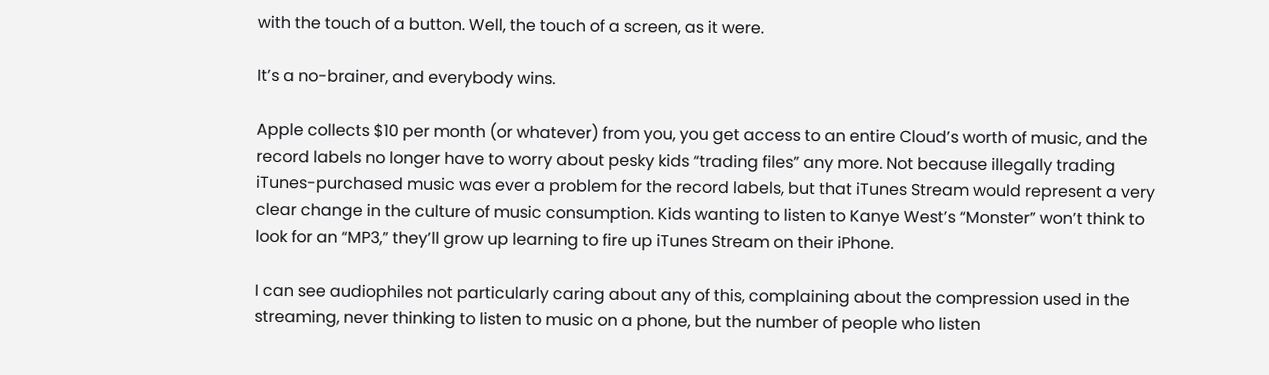with the touch of a button. Well, the touch of a screen, as it were.

It’s a no-brainer, and everybody wins.

Apple collects $10 per month (or whatever) from you, you get access to an entire Cloud’s worth of music, and the record labels no longer have to worry about pesky kids “trading files” any more. Not because illegally trading iTunes-purchased music was ever a problem for the record labels, but that iTunes Stream would represent a very clear change in the culture of music consumption. Kids wanting to listen to Kanye West’s “Monster” won’t think to look for an “MP3,” they’ll grow up learning to fire up iTunes Stream on their iPhone.

I can see audiophiles not particularly caring about any of this, complaining about the compression used in the streaming, never thinking to listen to music on a phone, but the number of people who listen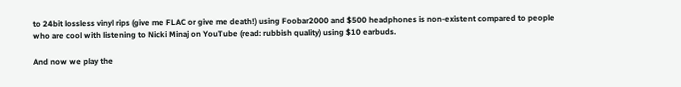to 24bit lossless vinyl rips (give me FLAC or give me death!) using Foobar2000 and $500 headphones is non-existent compared to people who are cool with listening to Nicki Minaj on YouTube (read: rubbish quality) using $10 earbuds.

And now we play the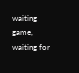waiting game, waiting for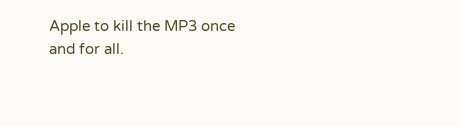Apple to kill the MP3 once and for all.